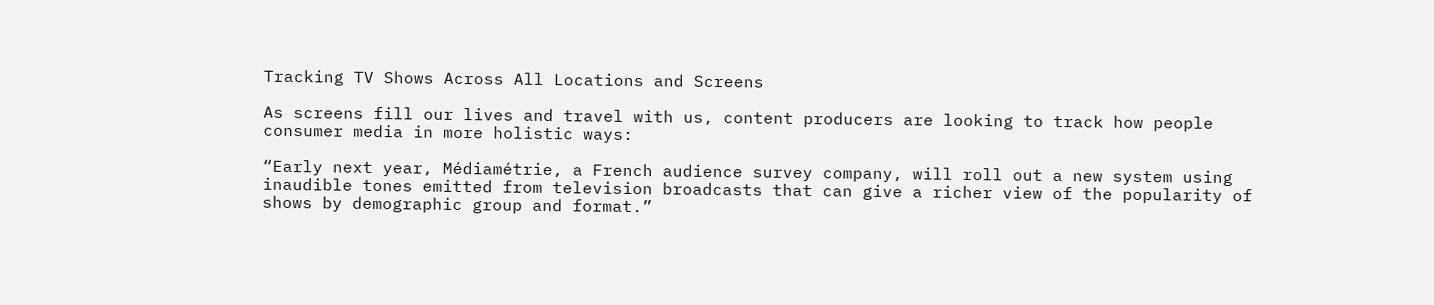Tracking TV Shows Across All Locations and Screens

As screens fill our lives and travel with us, content producers are looking to track how people consumer media in more holistic ways:

“Early next year, Médiamétrie, a French audience survey company, will roll out a new system using inaudible tones emitted from television broadcasts that can give a richer view of the popularity of shows by demographic group and format.”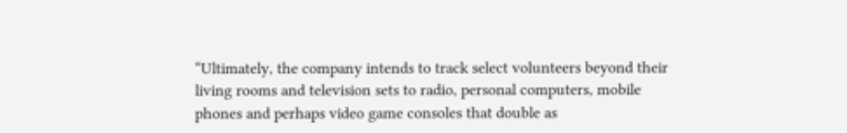“Ultimately, the company intends to track select volunteers beyond their living rooms and television sets to radio, personal computers, mobile phones and perhaps video game consoles that double as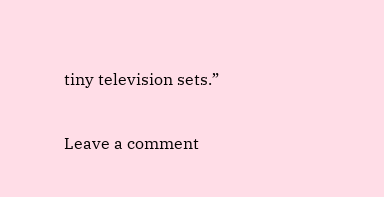tiny television sets.”

Leave a comment